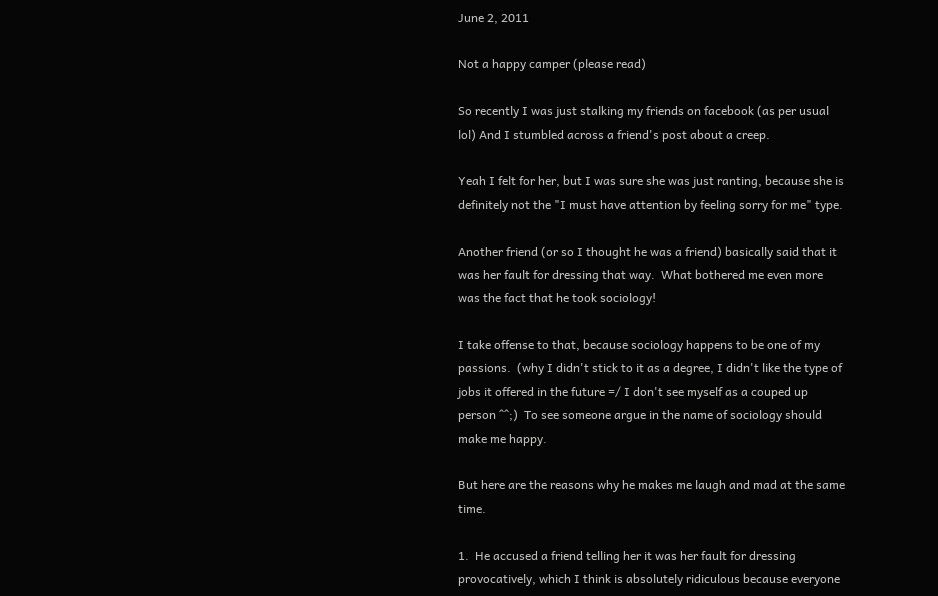June 2, 2011

Not a happy camper (please read)

So recently I was just stalking my friends on facebook (as per usual lol) And I stumbled across a friend's post about a creep.

Yeah I felt for her, but I was sure she was just ranting, because she is definitely not the "I must have attention by feeling sorry for me" type.

Another friend (or so I thought he was a friend) basically said that it was her fault for dressing that way.  What bothered me even more was the fact that he took sociology!

I take offense to that, because sociology happens to be one of my passions.  (why I didn't stick to it as a degree, I didn't like the type of jobs it offered in the future =/ I don't see myself as a couped up person ^^;)  To see someone argue in the name of sociology should make me happy.

But here are the reasons why he makes me laugh and mad at the same time.

1.  He accused a friend telling her it was her fault for dressing provocatively, which I think is absolutely ridiculous because everyone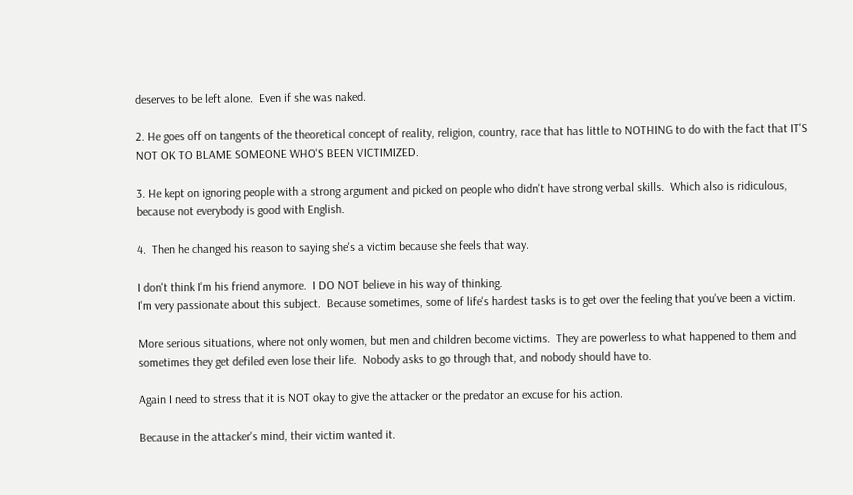deserves to be left alone.  Even if she was naked.

2. He goes off on tangents of the theoretical concept of reality, religion, country, race that has little to NOTHING to do with the fact that IT'S NOT OK TO BLAME SOMEONE WHO'S BEEN VICTIMIZED.

3. He kept on ignoring people with a strong argument and picked on people who didn't have strong verbal skills.  Which also is ridiculous, because not everybody is good with English.

4.  Then he changed his reason to saying she's a victim because she feels that way.

I don't think I'm his friend anymore.  I DO NOT believe in his way of thinking.
I'm very passionate about this subject.  Because sometimes, some of life's hardest tasks is to get over the feeling that you've been a victim.

More serious situations, where not only women, but men and children become victims.  They are powerless to what happened to them and sometimes they get defiled even lose their life.  Nobody asks to go through that, and nobody should have to.

Again I need to stress that it is NOT okay to give the attacker or the predator an excuse for his action.

Because in the attacker's mind, their victim wanted it.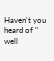Haven't you heard of " well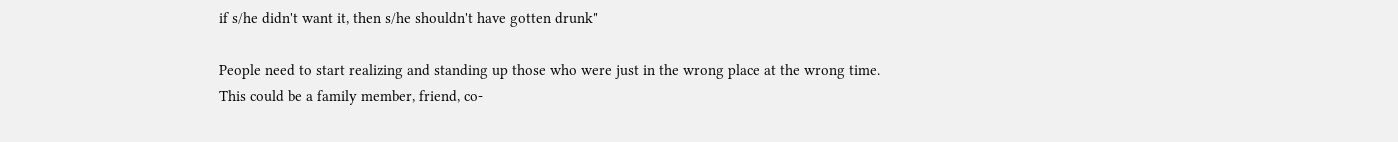if s/he didn't want it, then s/he shouldn't have gotten drunk"

People need to start realizing and standing up those who were just in the wrong place at the wrong time.
This could be a family member, friend, co-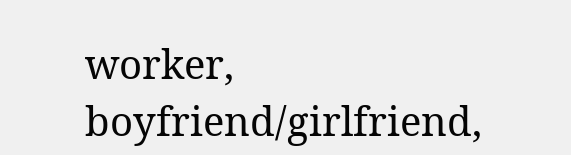worker, boyfriend/girlfriend,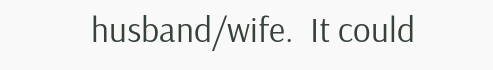husband/wife.  It could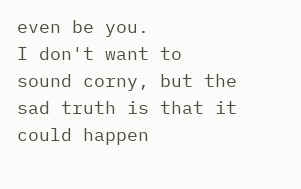even be you.
I don't want to sound corny, but the sad truth is that it could happen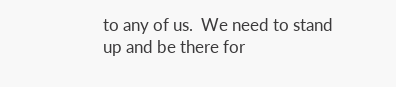to any of us.  We need to stand up and be there for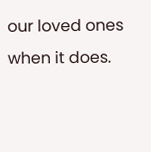our loved ones when it does.